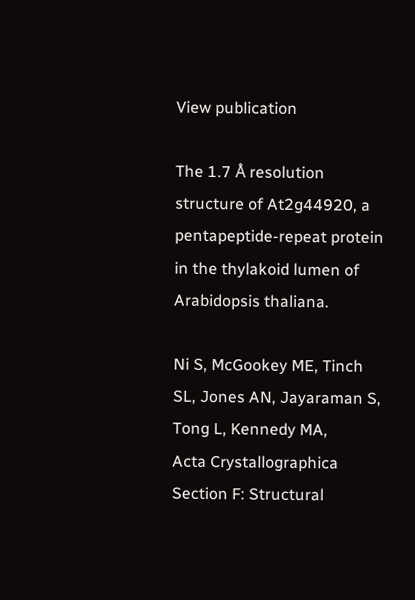View publication

The 1.7 Å resolution structure of At2g44920, a pentapeptide-repeat protein in the thylakoid lumen of Arabidopsis thaliana.

Ni S, McGookey ME, Tinch SL, Jones AN, Jayaraman S, Tong L, Kennedy MA,
Acta Crystallographica Section F: Structural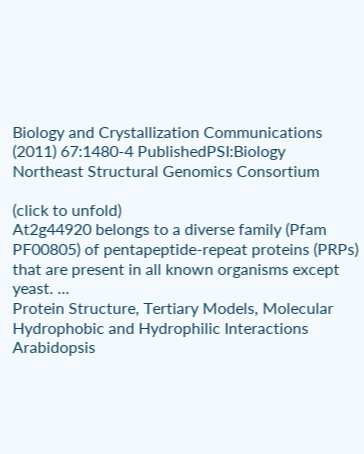Biology and Crystallization Communications (2011) 67:1480-4 PublishedPSI:Biology
Northeast Structural Genomics Consortium

(click to unfold)
At2g44920 belongs to a diverse family (Pfam PF00805) of pentapeptide-repeat proteins (PRPs) that are present in all known organisms except yeast. ...
Protein Structure, Tertiary Models, Molecular Hydrophobic and Hydrophilic Interactions Arabidopsis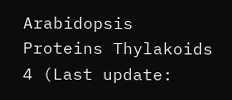Arabidopsis Proteins Thylakoids
4 (Last update: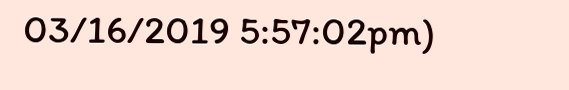03/16/2019 5:57:02pm)